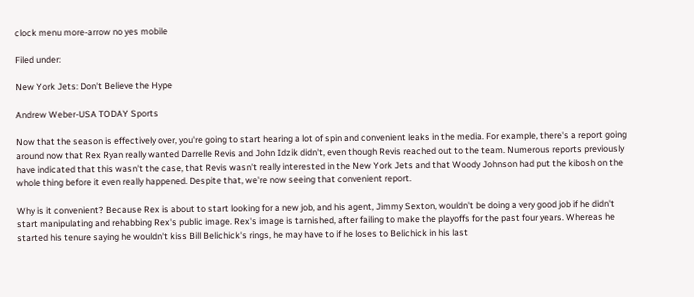clock menu more-arrow no yes mobile

Filed under:

New York Jets: Don't Believe the Hype

Andrew Weber-USA TODAY Sports

Now that the season is effectively over, you're going to start hearing a lot of spin and convenient leaks in the media. For example, there's a report going around now that Rex Ryan really wanted Darrelle Revis and John Idzik didn't, even though Revis reached out to the team. Numerous reports previously have indicated that this wasn't the case, that Revis wasn't really interested in the New York Jets and that Woody Johnson had put the kibosh on the whole thing before it even really happened. Despite that, we're now seeing that convenient report.

Why is it convenient? Because Rex is about to start looking for a new job, and his agent, Jimmy Sexton, wouldn't be doing a very good job if he didn't start manipulating and rehabbing Rex's public image. Rex's image is tarnished, after failing to make the playoffs for the past four years. Whereas he started his tenure saying he wouldn't kiss Bill Belichick's rings, he may have to if he loses to Belichick in his last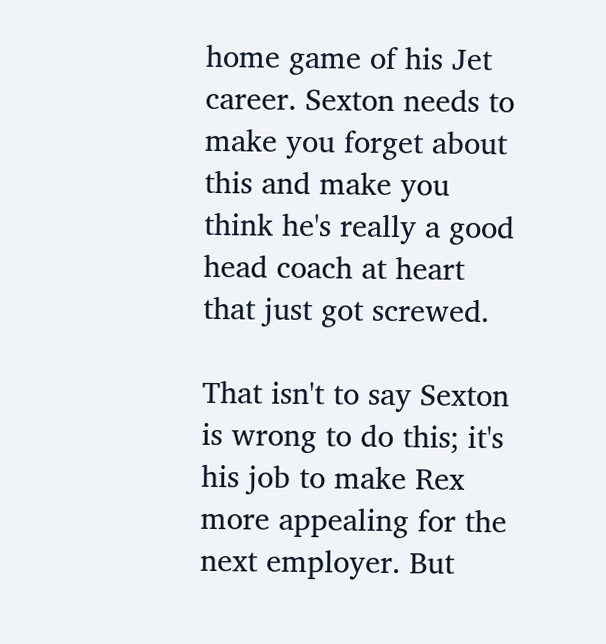home game of his Jet career. Sexton needs to make you forget about this and make you think he's really a good head coach at heart that just got screwed.

That isn't to say Sexton is wrong to do this; it's his job to make Rex more appealing for the next employer. But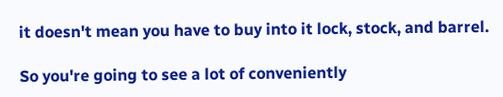it doesn't mean you have to buy into it lock, stock, and barrel.

So you're going to see a lot of conveniently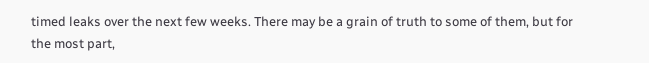timed leaks over the next few weeks. There may be a grain of truth to some of them, but for the most part,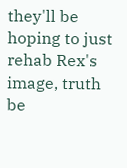they'll be hoping to just rehab Rex's image, truth be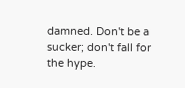damned. Don't be a sucker; don't fall for the hype.